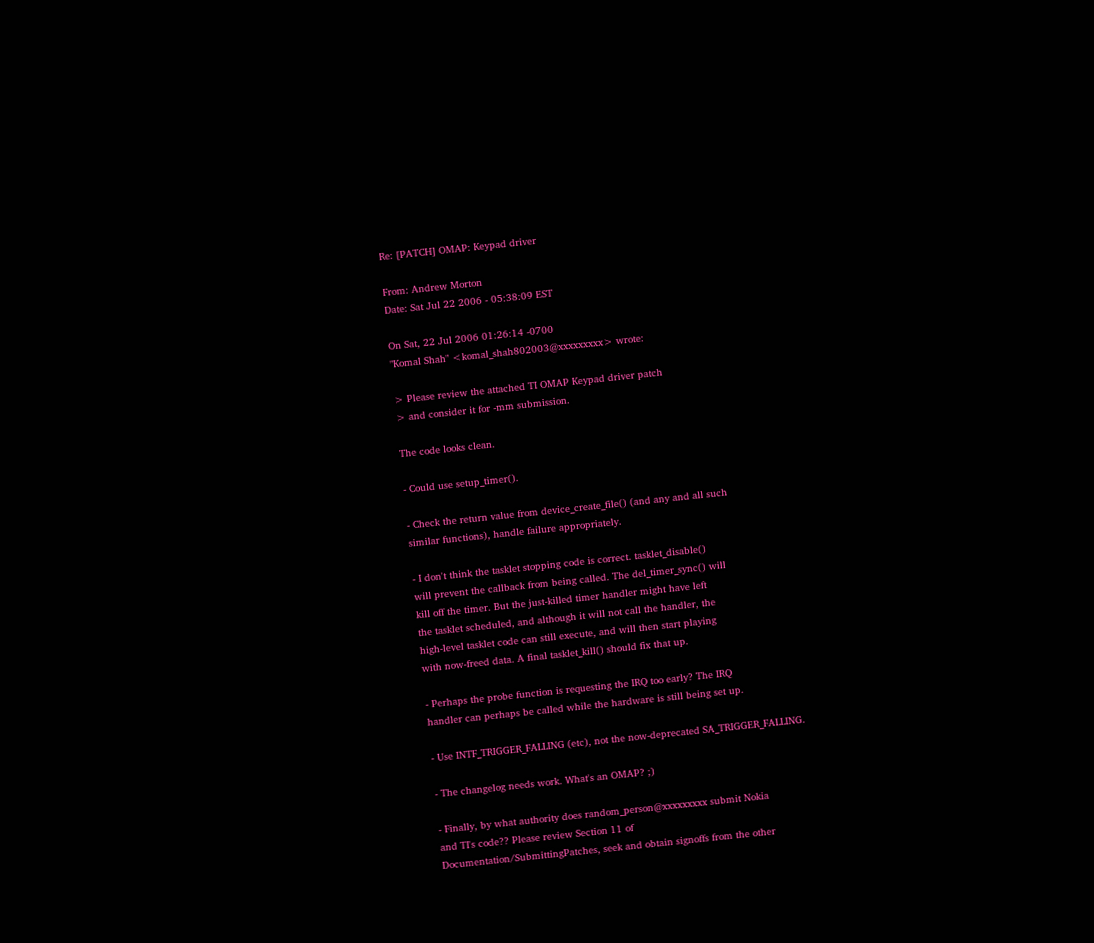Re: [PATCH] OMAP: Keypad driver

From: Andrew Morton
Date: Sat Jul 22 2006 - 05:38:09 EST

On Sat, 22 Jul 2006 01:26:14 -0700
"Komal Shah" <komal_shah802003@xxxxxxxxx> wrote:

> Please review the attached TI OMAP Keypad driver patch
> and consider it for -mm submission.

The code looks clean.

- Could use setup_timer().

- Check the return value from device_create_file() (and any and all such
similar functions), handle failure appropriately.

- I don't think the tasklet stopping code is correct. tasklet_disable()
will prevent the callback from being called. The del_timer_sync() will
kill off the timer. But the just-killed timer handler might have left
the tasklet scheduled, and although it will not call the handler, the
high-level tasklet code can still execute, and will then start playing
with now-freed data. A final tasklet_kill() should fix that up.

- Perhaps the probe function is requesting the IRQ too early? The IRQ
handler can perhaps be called while the hardware is still being set up.

- Use INTF_TRIGGER_FALLING (etc), not the now-deprecated SA_TRIGGER_FALLING.

- The changelog needs work. What's an OMAP? ;)

- Finally, by what authority does random_person@xxxxxxxxx submit Nokia
and TI's code?? Please review Section 11 of
Documentation/SubmittingPatches, seek and obtain signoffs from the other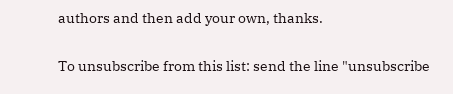authors and then add your own, thanks.

To unsubscribe from this list: send the line "unsubscribe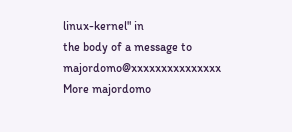linux-kernel" in
the body of a message to majordomo@xxxxxxxxxxxxxxx
More majordomo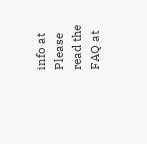info at
Please read the FAQ at